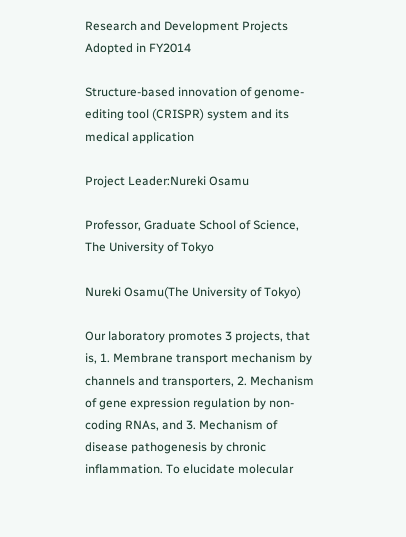Research and Development Projects Adopted in FY2014

Structure-based innovation of genome-editing tool (CRISPR) system and its medical application

Project Leader:Nureki Osamu

Professor, Graduate School of Science, The University of Tokyo

Nureki Osamu(The University of Tokyo)

Our laboratory promotes 3 projects, that is, 1. Membrane transport mechanism by channels and transporters, 2. Mechanism of gene expression regulation by non-coding RNAs, and 3. Mechanism of disease pathogenesis by chronic inflammation. To elucidate molecular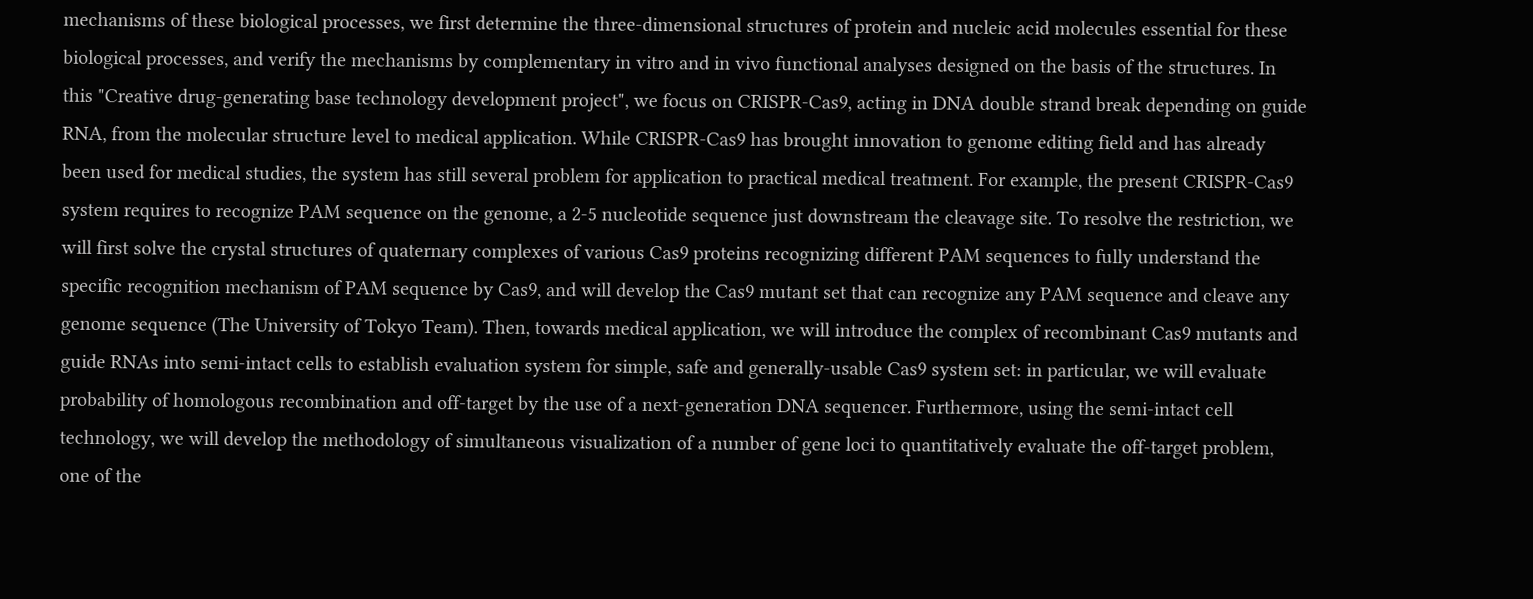mechanisms of these biological processes, we first determine the three-dimensional structures of protein and nucleic acid molecules essential for these biological processes, and verify the mechanisms by complementary in vitro and in vivo functional analyses designed on the basis of the structures. In this "Creative drug-generating base technology development project", we focus on CRISPR-Cas9, acting in DNA double strand break depending on guide RNA, from the molecular structure level to medical application. While CRISPR-Cas9 has brought innovation to genome editing field and has already been used for medical studies, the system has still several problem for application to practical medical treatment. For example, the present CRISPR-Cas9 system requires to recognize PAM sequence on the genome, a 2-5 nucleotide sequence just downstream the cleavage site. To resolve the restriction, we will first solve the crystal structures of quaternary complexes of various Cas9 proteins recognizing different PAM sequences to fully understand the specific recognition mechanism of PAM sequence by Cas9, and will develop the Cas9 mutant set that can recognize any PAM sequence and cleave any genome sequence (The University of Tokyo Team). Then, towards medical application, we will introduce the complex of recombinant Cas9 mutants and guide RNAs into semi-intact cells to establish evaluation system for simple, safe and generally-usable Cas9 system set: in particular, we will evaluate probability of homologous recombination and off-target by the use of a next-generation DNA sequencer. Furthermore, using the semi-intact cell technology, we will develop the methodology of simultaneous visualization of a number of gene loci to quantitatively evaluate the off-target problem, one of the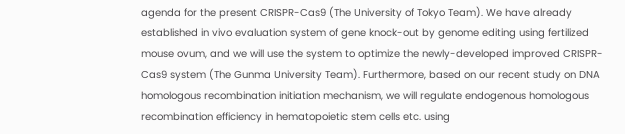agenda for the present CRISPR-Cas9 (The University of Tokyo Team). We have already established in vivo evaluation system of gene knock-out by genome editing using fertilized mouse ovum, and we will use the system to optimize the newly-developed improved CRISPR-Cas9 system (The Gunma University Team). Furthermore, based on our recent study on DNA homologous recombination initiation mechanism, we will regulate endogenous homologous recombination efficiency in hematopoietic stem cells etc. using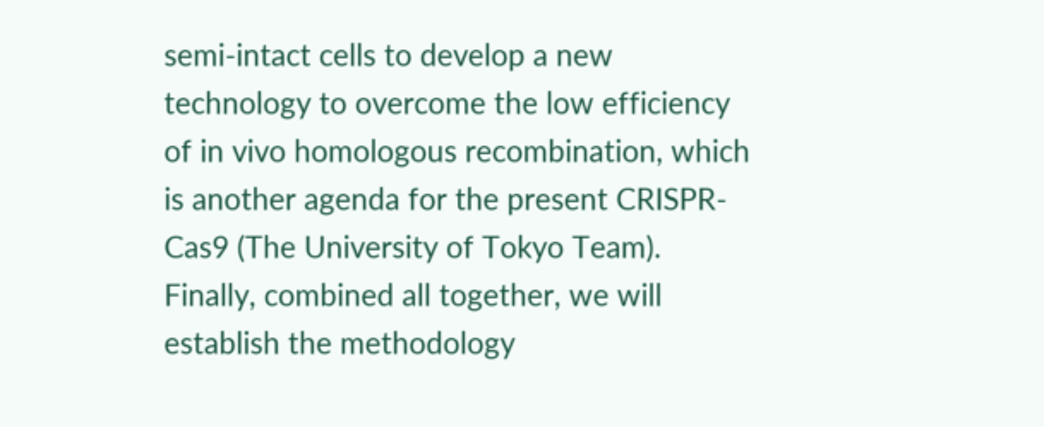semi-intact cells to develop a new technology to overcome the low efficiency of in vivo homologous recombination, which is another agenda for the present CRISPR-Cas9 (The University of Tokyo Team). Finally, combined all together, we will establish the methodology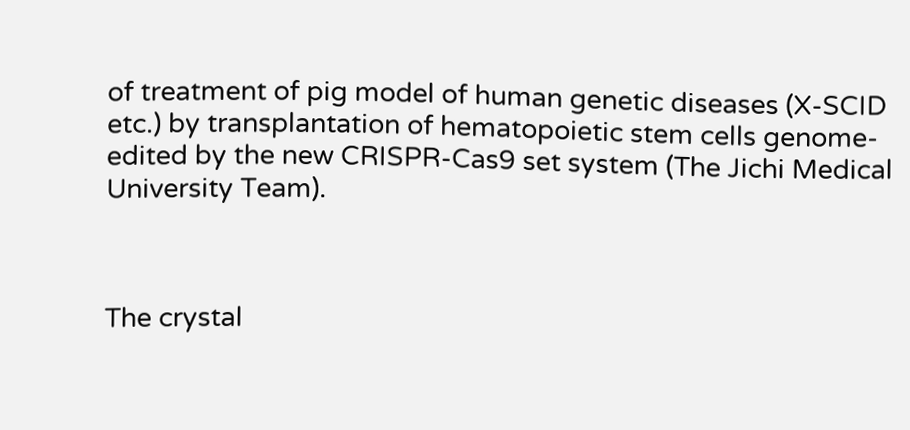of treatment of pig model of human genetic diseases (X-SCID etc.) by transplantation of hematopoietic stem cells genome-edited by the new CRISPR-Cas9 set system (The Jichi Medical University Team).



The crystal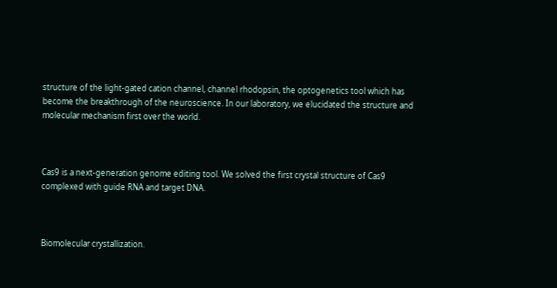structure of the light-gated cation channel, channel rhodopsin, the optogenetics tool which has become the breakthrough of the neuroscience. In our laboratory, we elucidated the structure and molecular mechanism first over the world.



Cas9 is a next-generation genome editing tool. We solved the first crystal structure of Cas9 complexed with guide RNA and target DNA.



Biomolecular crystallization.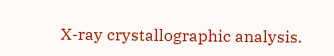X-ray crystallographic analysis.